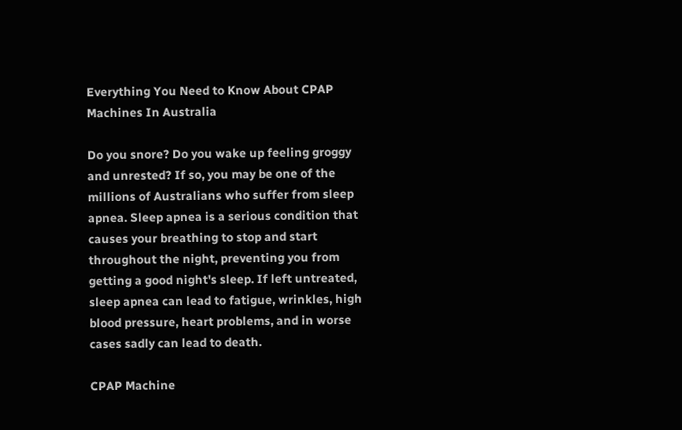Everything You Need to Know About CPAP Machines In Australia

Do you snore? Do you wake up feeling groggy and unrested? If so, you may be one of the millions of Australians who suffer from sleep apnea. Sleep apnea is a serious condition that causes your breathing to stop and start throughout the night, preventing you from getting a good night's sleep. If left untreated, sleep apnea can lead to fatigue, wrinkles, high blood pressure, heart problems, and in worse cases sadly can lead to death.

CPAP Machine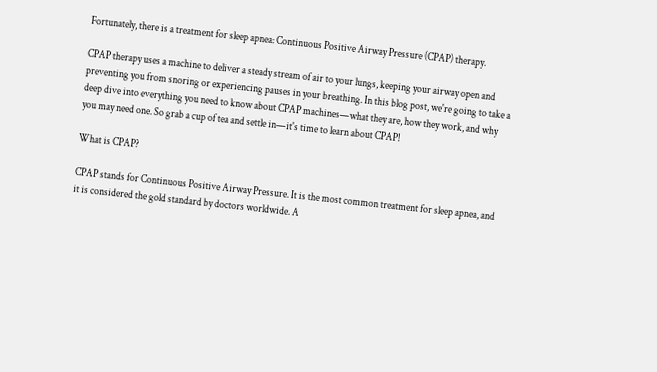Fortunately, there is a treatment for sleep apnea: Continuous Positive Airway Pressure (CPAP) therapy.

CPAP therapy uses a machine to deliver a steady stream of air to your lungs, keeping your airway open and preventing you from snoring or experiencing pauses in your breathing. In this blog post, we're going to take a deep dive into everything you need to know about CPAP machines—what they are, how they work, and why you may need one. So grab a cup of tea and settle in—it's time to learn about CPAP!

What is CPAP?

CPAP stands for Continuous Positive Airway Pressure. It is the most common treatment for sleep apnea, and it is considered the gold standard by doctors worldwide. A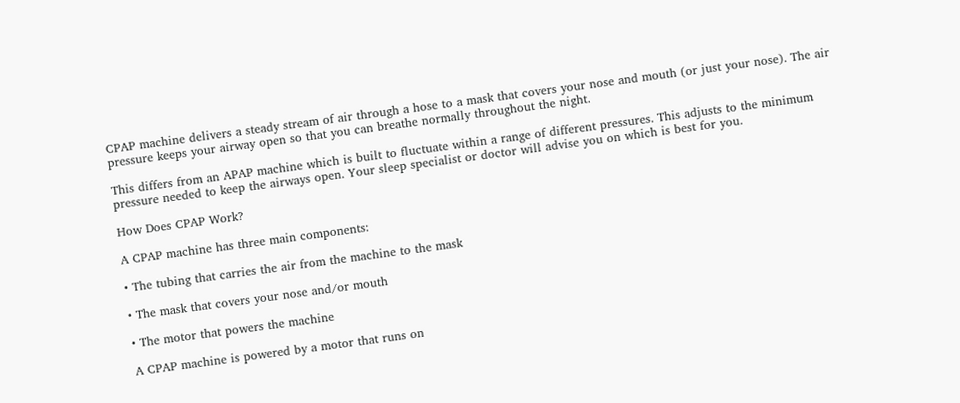CPAP machine delivers a steady stream of air through a hose to a mask that covers your nose and mouth (or just your nose). The air pressure keeps your airway open so that you can breathe normally throughout the night.

This differs from an APAP machine which is built to fluctuate within a range of different pressures. This adjusts to the minimum pressure needed to keep the airways open. Your sleep specialist or doctor will advise you on which is best for you.

How Does CPAP Work?

A CPAP machine has three main components:

• The tubing that carries the air from the machine to the mask

• The mask that covers your nose and/or mouth

• The motor that powers the machine

A CPAP machine is powered by a motor that runs on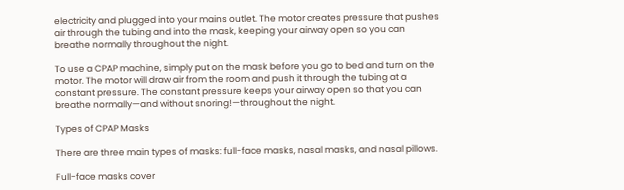electricity and plugged into your mains outlet. The motor creates pressure that pushes air through the tubing and into the mask, keeping your airway open so you can breathe normally throughout the night.

To use a CPAP machine, simply put on the mask before you go to bed and turn on the motor. The motor will draw air from the room and push it through the tubing at a constant pressure. The constant pressure keeps your airway open so that you can breathe normally—and without snoring!—throughout the night.

Types of CPAP Masks

There are three main types of masks: full-face masks, nasal masks, and nasal pillows.

Full-face masks cover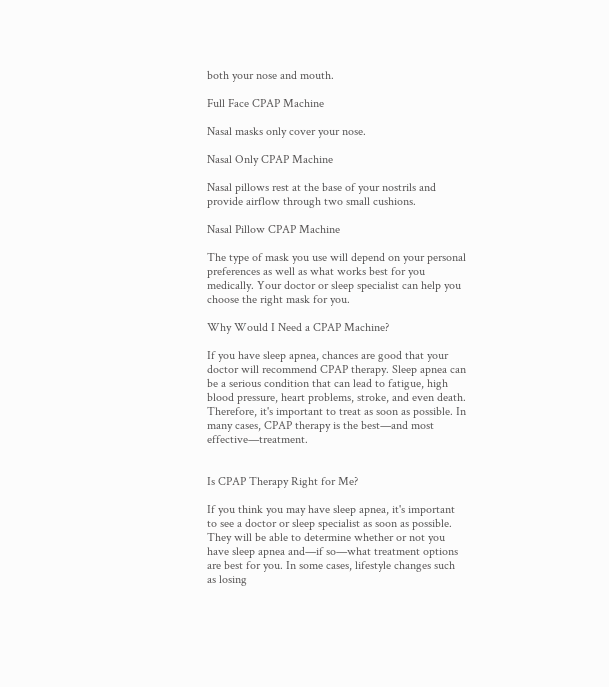both your nose and mouth.

Full Face CPAP Machine

Nasal masks only cover your nose.

Nasal Only CPAP Machine

Nasal pillows rest at the base of your nostrils and provide airflow through two small cushions.

Nasal Pillow CPAP Machine

The type of mask you use will depend on your personal preferences as well as what works best for you medically. Your doctor or sleep specialist can help you choose the right mask for you.

Why Would I Need a CPAP Machine?

If you have sleep apnea, chances are good that your doctor will recommend CPAP therapy. Sleep apnea can be a serious condition that can lead to fatigue, high blood pressure, heart problems, stroke, and even death. Therefore, it's important to treat as soon as possible. In many cases, CPAP therapy is the best—and most effective—treatment.


Is CPAP Therapy Right for Me?

If you think you may have sleep apnea, it's important to see a doctor or sleep specialist as soon as possible. They will be able to determine whether or not you have sleep apnea and—if so—what treatment options are best for you. In some cases, lifestyle changes such as losing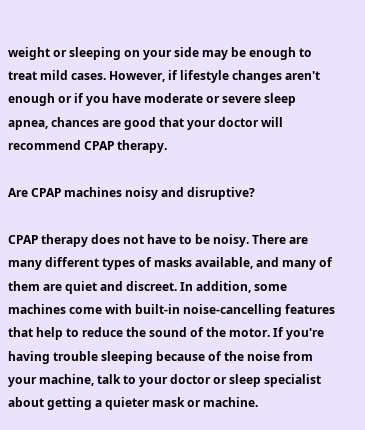weight or sleeping on your side may be enough to treat mild cases. However, if lifestyle changes aren't enough or if you have moderate or severe sleep apnea, chances are good that your doctor will recommend CPAP therapy.

Are CPAP machines noisy and disruptive?

CPAP therapy does not have to be noisy. There are many different types of masks available, and many of them are quiet and discreet. In addition, some machines come with built-in noise-cancelling features that help to reduce the sound of the motor. If you're having trouble sleeping because of the noise from your machine, talk to your doctor or sleep specialist about getting a quieter mask or machine.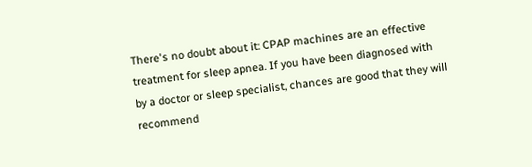There's no doubt about it: CPAP machines are an effective treatment for sleep apnea. If you have been diagnosed with by a doctor or sleep specialist, chances are good that they will recommend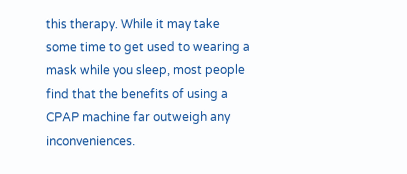this therapy. While it may take some time to get used to wearing a mask while you sleep, most people find that the benefits of using a CPAP machine far outweigh any inconveniences.